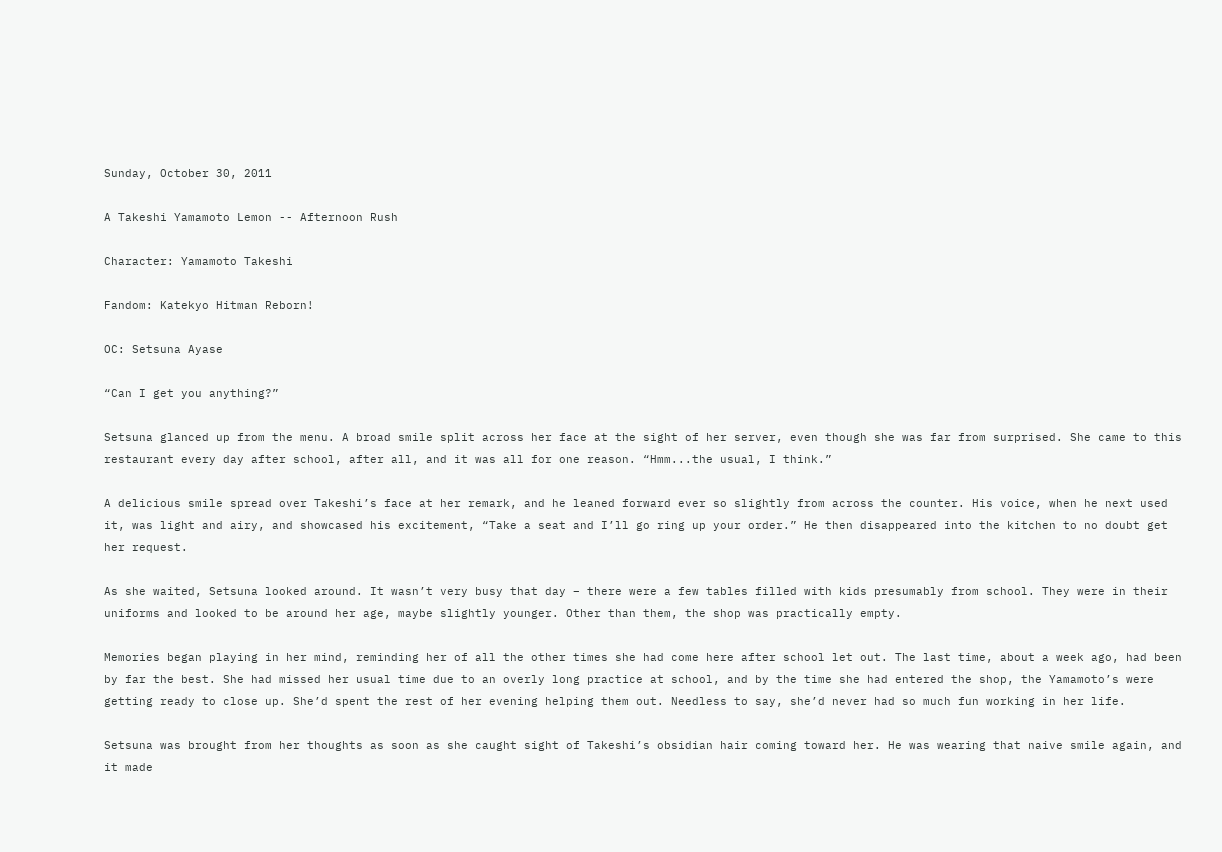Sunday, October 30, 2011

A Takeshi Yamamoto Lemon -- Afternoon Rush

Character: Yamamoto Takeshi

Fandom: Katekyo Hitman Reborn!

OC: Setsuna Ayase

“Can I get you anything?”

Setsuna glanced up from the menu. A broad smile split across her face at the sight of her server, even though she was far from surprised. She came to this restaurant every day after school, after all, and it was all for one reason. “Hmm...the usual, I think.”

A delicious smile spread over Takeshi’s face at her remark, and he leaned forward ever so slightly from across the counter. His voice, when he next used it, was light and airy, and showcased his excitement, “Take a seat and I’ll go ring up your order.” He then disappeared into the kitchen to no doubt get her request.

As she waited, Setsuna looked around. It wasn’t very busy that day – there were a few tables filled with kids presumably from school. They were in their uniforms and looked to be around her age, maybe slightly younger. Other than them, the shop was practically empty.

Memories began playing in her mind, reminding her of all the other times she had come here after school let out. The last time, about a week ago, had been by far the best. She had missed her usual time due to an overly long practice at school, and by the time she had entered the shop, the Yamamoto’s were getting ready to close up. She’d spent the rest of her evening helping them out. Needless to say, she’d never had so much fun working in her life.

Setsuna was brought from her thoughts as soon as she caught sight of Takeshi’s obsidian hair coming toward her. He was wearing that naive smile again, and it made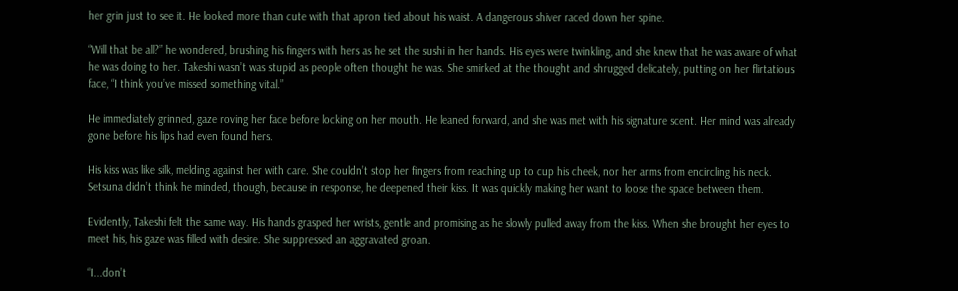her grin just to see it. He looked more than cute with that apron tied about his waist. A dangerous shiver raced down her spine.

“Will that be all?” he wondered, brushing his fingers with hers as he set the sushi in her hands. His eyes were twinkling, and she knew that he was aware of what he was doing to her. Takeshi wasn’t was stupid as people often thought he was. She smirked at the thought and shrugged delicately, putting on her flirtatious face, “I think you’ve missed something vital.”

He immediately grinned, gaze roving her face before locking on her mouth. He leaned forward, and she was met with his signature scent. Her mind was already gone before his lips had even found hers.

His kiss was like silk, melding against her with care. She couldn’t stop her fingers from reaching up to cup his cheek, nor her arms from encircling his neck. Setsuna didn’t think he minded, though, because in response, he deepened their kiss. It was quickly making her want to loose the space between them.

Evidently, Takeshi felt the same way. His hands grasped her wrists, gentle and promising as he slowly pulled away from the kiss. When she brought her eyes to meet his, his gaze was filled with desire. She suppressed an aggravated groan.

“I...don’t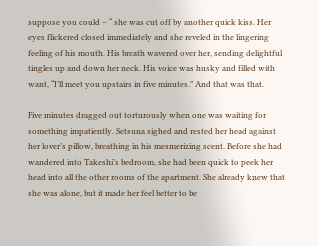suppose you could – “ she was cut off by another quick kiss. Her eyes flickered closed immediately and she reveled in the lingering feeling of his mouth. His breath wavered over her, sending delightful tingles up and down her neck. His voice was husky and filled with want, “I’ll meet you upstairs in five minutes.” And that was that.

Five minutes dragged out torturously when one was waiting for something impatiently. Setsuna sighed and rested her head against her lover’s pillow, breathing in his mesmerizing scent. Before she had wandered into Takeshi’s bedroom, she had been quick to peek her head into all the other rooms of the apartment. She already knew that she was alone, but it made her feel better to be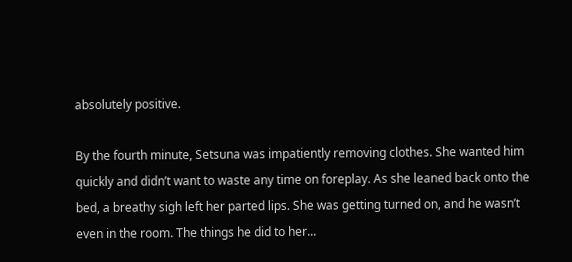absolutely positive.

By the fourth minute, Setsuna was impatiently removing clothes. She wanted him quickly and didn’t want to waste any time on foreplay. As she leaned back onto the bed, a breathy sigh left her parted lips. She was getting turned on, and he wasn’t even in the room. The things he did to her...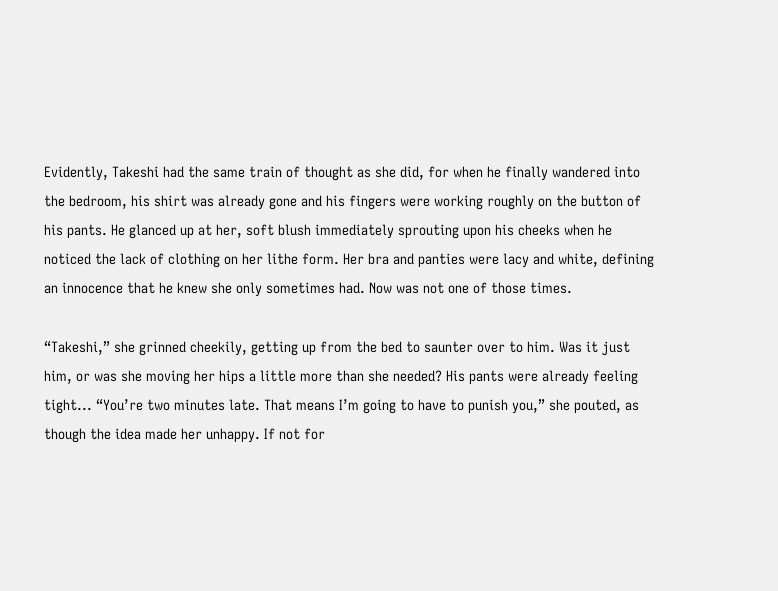Evidently, Takeshi had the same train of thought as she did, for when he finally wandered into the bedroom, his shirt was already gone and his fingers were working roughly on the button of his pants. He glanced up at her, soft blush immediately sprouting upon his cheeks when he noticed the lack of clothing on her lithe form. Her bra and panties were lacy and white, defining an innocence that he knew she only sometimes had. Now was not one of those times.

“Takeshi,” she grinned cheekily, getting up from the bed to saunter over to him. Was it just him, or was she moving her hips a little more than she needed? His pants were already feeling tight... “You’re two minutes late. That means I’m going to have to punish you,” she pouted, as though the idea made her unhappy. If not for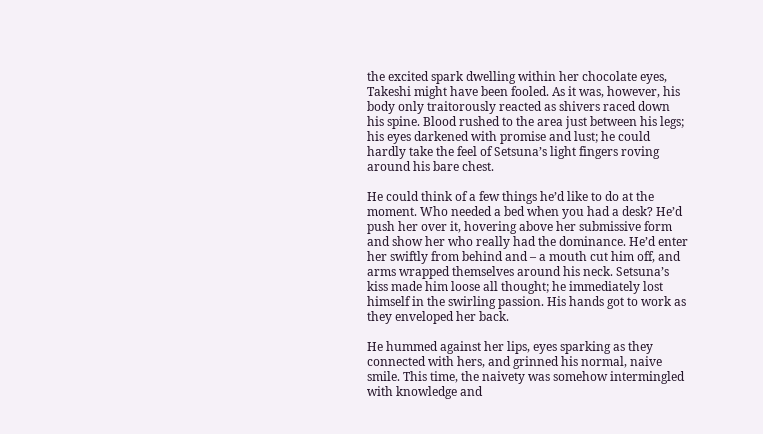the excited spark dwelling within her chocolate eyes, Takeshi might have been fooled. As it was, however, his body only traitorously reacted as shivers raced down his spine. Blood rushed to the area just between his legs; his eyes darkened with promise and lust; he could hardly take the feel of Setsuna’s light fingers roving around his bare chest.

He could think of a few things he’d like to do at the moment. Who needed a bed when you had a desk? He’d push her over it, hovering above her submissive form and show her who really had the dominance. He’d enter her swiftly from behind and – a mouth cut him off, and arms wrapped themselves around his neck. Setsuna’s kiss made him loose all thought; he immediately lost himself in the swirling passion. His hands got to work as they enveloped her back.

He hummed against her lips, eyes sparking as they connected with hers, and grinned his normal, naive smile. This time, the naivety was somehow intermingled with knowledge and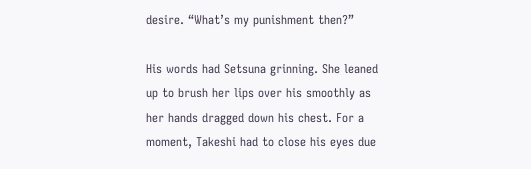desire. “What’s my punishment then?”

His words had Setsuna grinning. She leaned up to brush her lips over his smoothly as her hands dragged down his chest. For a moment, Takeshi had to close his eyes due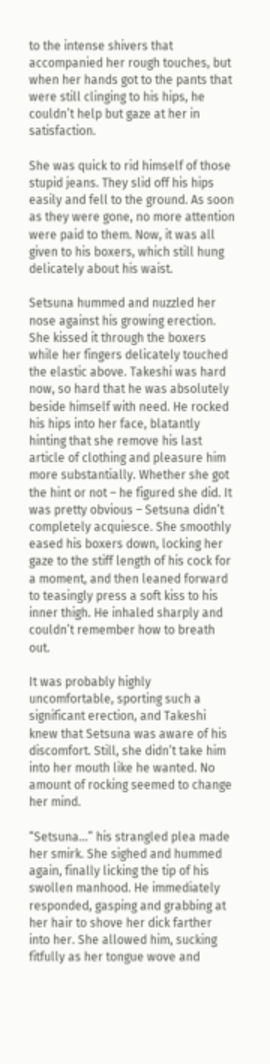to the intense shivers that accompanied her rough touches, but when her hands got to the pants that were still clinging to his hips, he couldn’t help but gaze at her in satisfaction.

She was quick to rid himself of those stupid jeans. They slid off his hips easily and fell to the ground. As soon as they were gone, no more attention were paid to them. Now, it was all given to his boxers, which still hung delicately about his waist.

Setsuna hummed and nuzzled her nose against his growing erection. She kissed it through the boxers while her fingers delicately touched the elastic above. Takeshi was hard now, so hard that he was absolutely beside himself with need. He rocked his hips into her face, blatantly hinting that she remove his last article of clothing and pleasure him more substantially. Whether she got the hint or not – he figured she did. It was pretty obvious – Setsuna didn’t completely acquiesce. She smoothly eased his boxers down, locking her gaze to the stiff length of his cock for a moment, and then leaned forward to teasingly press a soft kiss to his inner thigh. He inhaled sharply and couldn’t remember how to breath out.

It was probably highly uncomfortable, sporting such a significant erection, and Takeshi knew that Setsuna was aware of his discomfort. Still, she didn’t take him into her mouth like he wanted. No amount of rocking seemed to change her mind.

“Setsuna...” his strangled plea made her smirk. She sighed and hummed again, finally licking the tip of his swollen manhood. He immediately responded, gasping and grabbing at her hair to shove her dick farther into her. She allowed him, sucking fitfully as her tongue wove and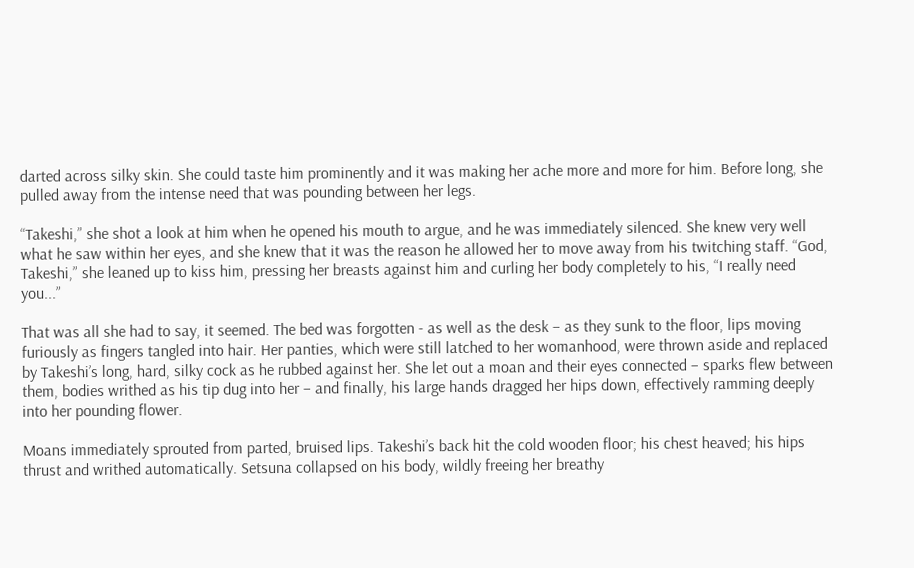darted across silky skin. She could taste him prominently and it was making her ache more and more for him. Before long, she pulled away from the intense need that was pounding between her legs.

“Takeshi,” she shot a look at him when he opened his mouth to argue, and he was immediately silenced. She knew very well what he saw within her eyes, and she knew that it was the reason he allowed her to move away from his twitching staff. “God, Takeshi,” she leaned up to kiss him, pressing her breasts against him and curling her body completely to his, “I really need you...”

That was all she had to say, it seemed. The bed was forgotten - as well as the desk – as they sunk to the floor, lips moving furiously as fingers tangled into hair. Her panties, which were still latched to her womanhood, were thrown aside and replaced by Takeshi’s long, hard, silky cock as he rubbed against her. She let out a moan and their eyes connected – sparks flew between them, bodies writhed as his tip dug into her – and finally, his large hands dragged her hips down, effectively ramming deeply into her pounding flower.

Moans immediately sprouted from parted, bruised lips. Takeshi’s back hit the cold wooden floor; his chest heaved; his hips thrust and writhed automatically. Setsuna collapsed on his body, wildly freeing her breathy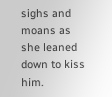sighs and moans as she leaned down to kiss him.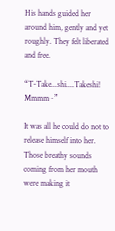His hands guided her around him, gently and yet roughly. They felt liberated and free.

“T-Take...shi....Takeshi! Mmmm~”

It was all he could do not to release himself into her. Those breathy sounds coming from her mouth were making it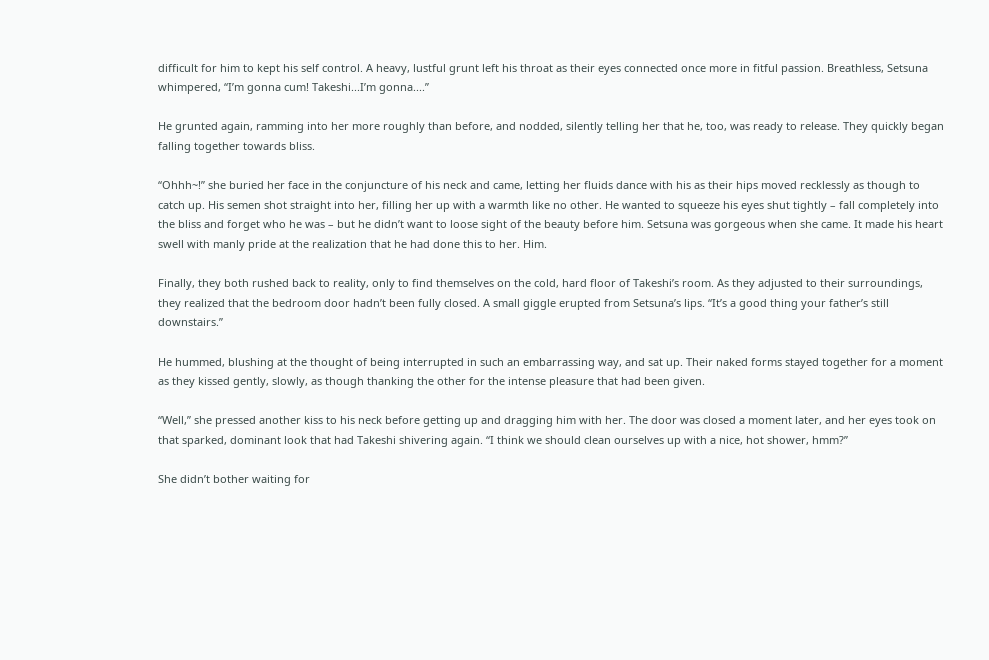difficult for him to kept his self control. A heavy, lustful grunt left his throat as their eyes connected once more in fitful passion. Breathless, Setsuna whimpered, “I’m gonna cum! Takeshi...I’m gonna....”

He grunted again, ramming into her more roughly than before, and nodded, silently telling her that he, too, was ready to release. They quickly began falling together towards bliss.

“Ohhh~!” she buried her face in the conjuncture of his neck and came, letting her fluids dance with his as their hips moved recklessly as though to catch up. His semen shot straight into her, filling her up with a warmth like no other. He wanted to squeeze his eyes shut tightly – fall completely into the bliss and forget who he was – but he didn’t want to loose sight of the beauty before him. Setsuna was gorgeous when she came. It made his heart swell with manly pride at the realization that he had done this to her. Him.

Finally, they both rushed back to reality, only to find themselves on the cold, hard floor of Takeshi’s room. As they adjusted to their surroundings, they realized that the bedroom door hadn’t been fully closed. A small giggle erupted from Setsuna’s lips. “It’s a good thing your father’s still downstairs.”

He hummed, blushing at the thought of being interrupted in such an embarrassing way, and sat up. Their naked forms stayed together for a moment as they kissed gently, slowly, as though thanking the other for the intense pleasure that had been given.

“Well,” she pressed another kiss to his neck before getting up and dragging him with her. The door was closed a moment later, and her eyes took on that sparked, dominant look that had Takeshi shivering again. “I think we should clean ourselves up with a nice, hot shower, hmm?”

She didn’t bother waiting for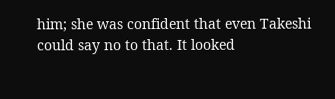him; she was confident that even Takeshi could say no to that. It looked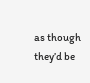as though they’d be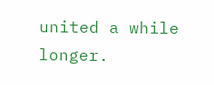united a while longer.